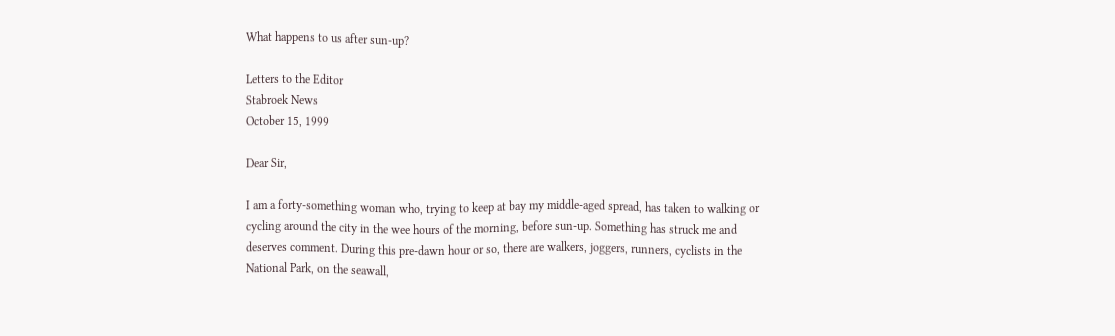What happens to us after sun-up?

Letters to the Editor
Stabroek News
October 15, 1999

Dear Sir,

I am a forty-something woman who, trying to keep at bay my middle-aged spread, has taken to walking or cycling around the city in the wee hours of the morning, before sun-up. Something has struck me and deserves comment. During this pre-dawn hour or so, there are walkers, joggers, runners, cyclists in the National Park, on the seawall,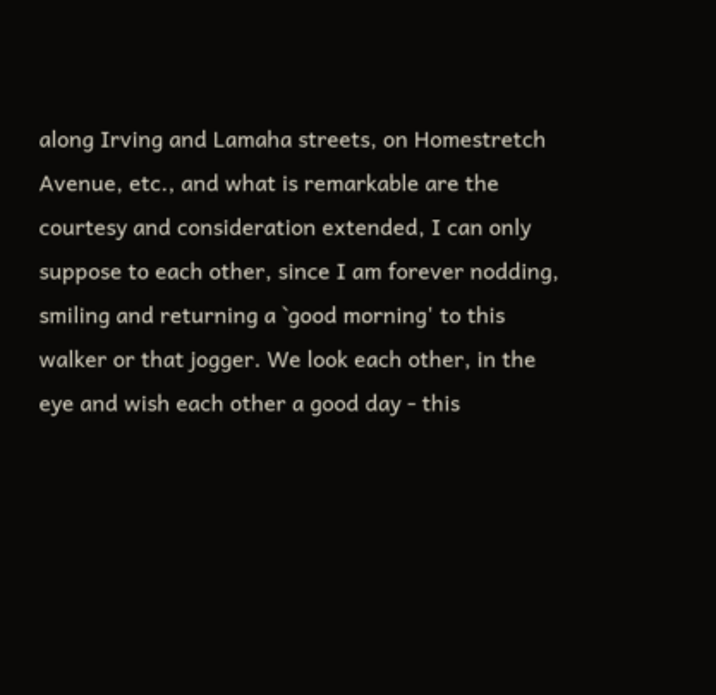along Irving and Lamaha streets, on Homestretch Avenue, etc., and what is remarkable are the courtesy and consideration extended, I can only suppose to each other, since I am forever nodding, smiling and returning a `good morning' to this walker or that jogger. We look each other, in the eye and wish each other a good day - this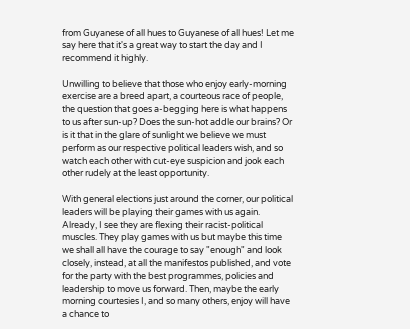from Guyanese of all hues to Guyanese of all hues! Let me say here that it's a great way to start the day and I recommend it highly.

Unwilling to believe that those who enjoy early-morning exercise are a breed apart, a courteous race of people, the question that goes a-begging here is what happens to us after sun-up? Does the sun-hot addle our brains? Or is it that in the glare of sunlight we believe we must perform as our respective political leaders wish, and so watch each other with cut-eye suspicion and jook each other rudely at the least opportunity.

With general elections just around the corner, our political leaders will be playing their games with us again. Already, I see they are flexing their racist-political muscles. They play games with us but maybe this time we shall all have the courage to say "enough" and look closely, instead, at all the manifestos published, and vote for the party with the best programmes, policies and leadership to move us forward. Then, maybe the early morning courtesies I, and so many others, enjoy will have a chance to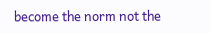become the norm not the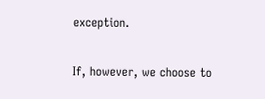exception.

If, however, we choose to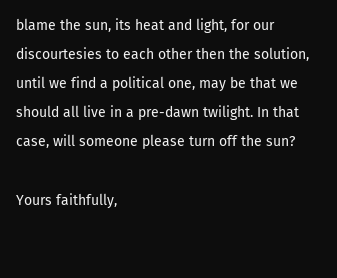blame the sun, its heat and light, for our discourtesies to each other then the solution, until we find a political one, may be that we should all live in a pre-dawn twilight. In that case, will someone please turn off the sun?

Yours faithfully,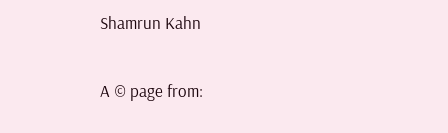Shamrun Kahn

A © page from: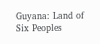Guyana: Land of Six Peoples